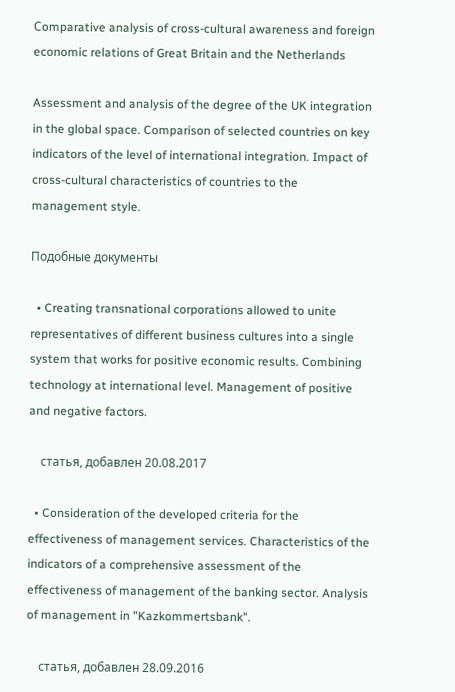Сomparative analysis of cross-cultural awareness and foreign economic relations of Great Britain and the Netherlands

Assessment and analysis of the degree of the UK integration in the global space. Comparison of selected countries on key indicators of the level of international integration. Impact of cross-cultural characteristics of countries to the management style.

Подобные документы

  • Creating transnational corporations allowed to unite representatives of different business cultures into a single system that works for positive economic results. Combining technology at international level. Management of positive and negative factors.

    статья, добавлен 20.08.2017

  • Consideration of the developed criteria for the effectiveness of management services. Characteristics of the indicators of a comprehensive assessment of the effectiveness of management of the banking sector. Analysis of management in "Kazkommertsbank".

    статья, добавлен 28.09.2016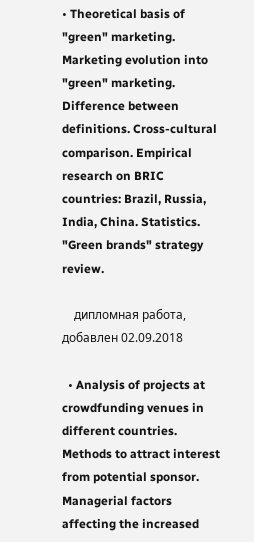• Theoretical basis of "green" marketing. Marketing evolution into "green" marketing. Difference between definitions. Cross-cultural comparison. Empirical research on BRIC countries: Brazil, Russia, India, China. Statistics. "Green brands" strategy review.

    дипломная работа, добавлен 02.09.2018

  • Analysis of projects at crowdfunding venues in different countries. Methods to attract interest from potential sponsor. Managerial factors affecting the increased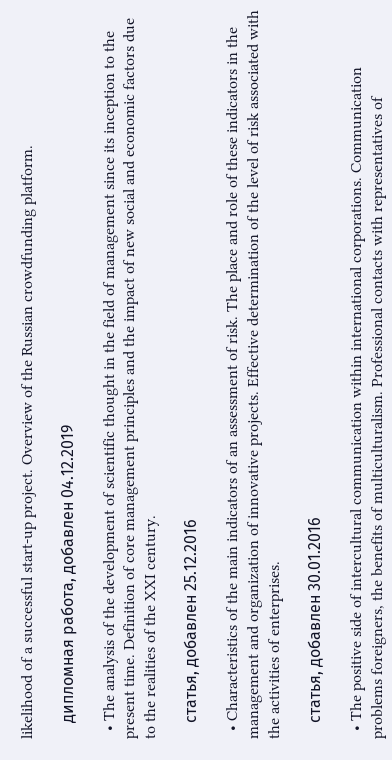likelihood of a successful start-up project. Overview of the Russian crowdfunding platform.

    дипломная работа, добавлен 04.12.2019

  • The analysis of the development of scientific thought in the field of management since its inception to the present time. Definition of core management principles and the impact of new social and economic factors due to the realities of the XXI century.

    статья, добавлен 25.12.2016

  • Characteristics of the main indicators of an assessment of risk. The place and role of these indicators in the management and organization of innovative projects. Effective determination of the level of risk associated with the activities of enterprises.

    статья, добавлен 30.01.2016

  • The positive side of intercultural communication within international corporations. Communication problems foreigners, the benefits of multiculturalism. Professional contacts with representatives of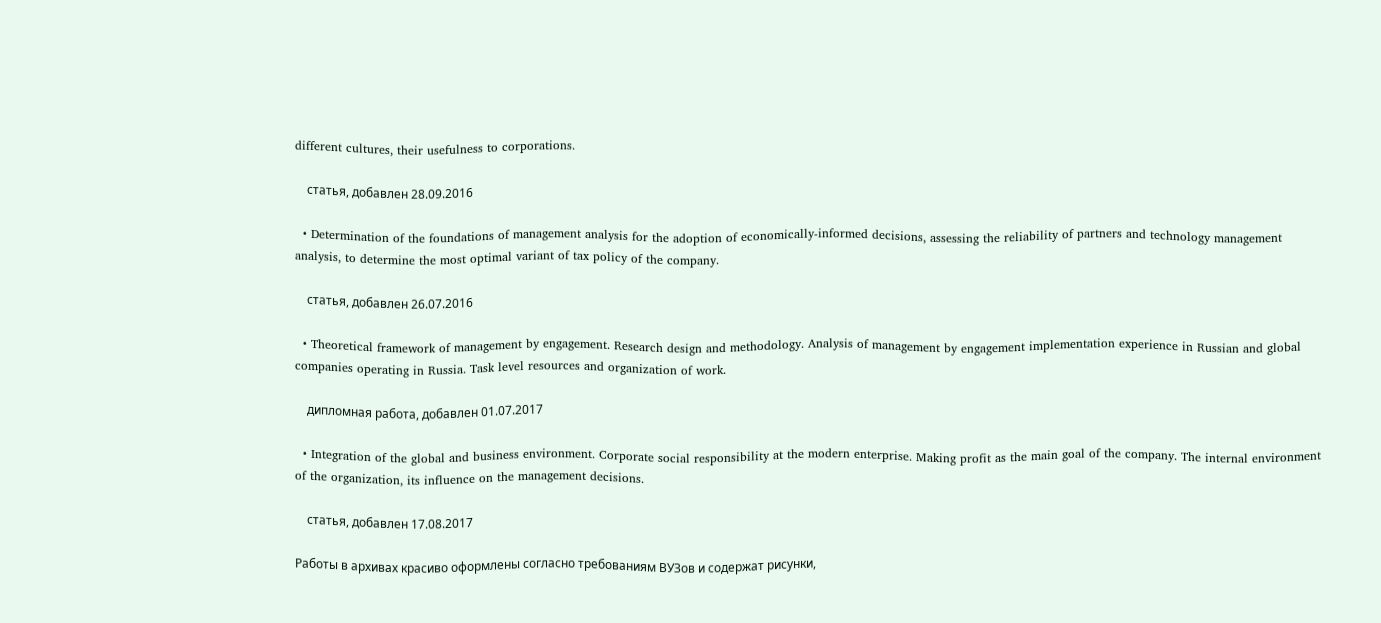different cultures, their usefulness to corporations.

    статья, добавлен 28.09.2016

  • Determination of the foundations of management analysis for the adoption of economically-informed decisions, assessing the reliability of partners and technology management analysis, to determine the most optimal variant of tax policy of the company.

    статья, добавлен 26.07.2016

  • Theoretical framework of management by engagement. Research design and methodology. Analysis of management by engagement implementation experience in Russian and global companies operating in Russia. Task level resources and organization of work.

    дипломная работа, добавлен 01.07.2017

  • Integration of the global and business environment. Corporate social responsibility at the modern enterprise. Making profit as the main goal of the company. The internal environment of the organization, its influence on the management decisions.

    статья, добавлен 17.08.2017

Работы в архивах красиво оформлены согласно требованиям ВУЗов и содержат рисунки,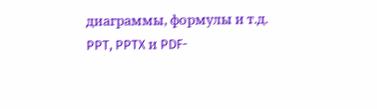диаграммы, формулы и т.д.
PPT, PPTX и PDF-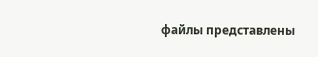файлы представлены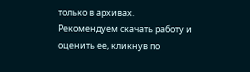только в архивах.
Рекомендуем скачать работу и оценить ее, кликнув по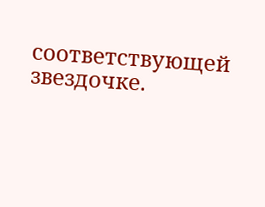соответствующей звездочке.